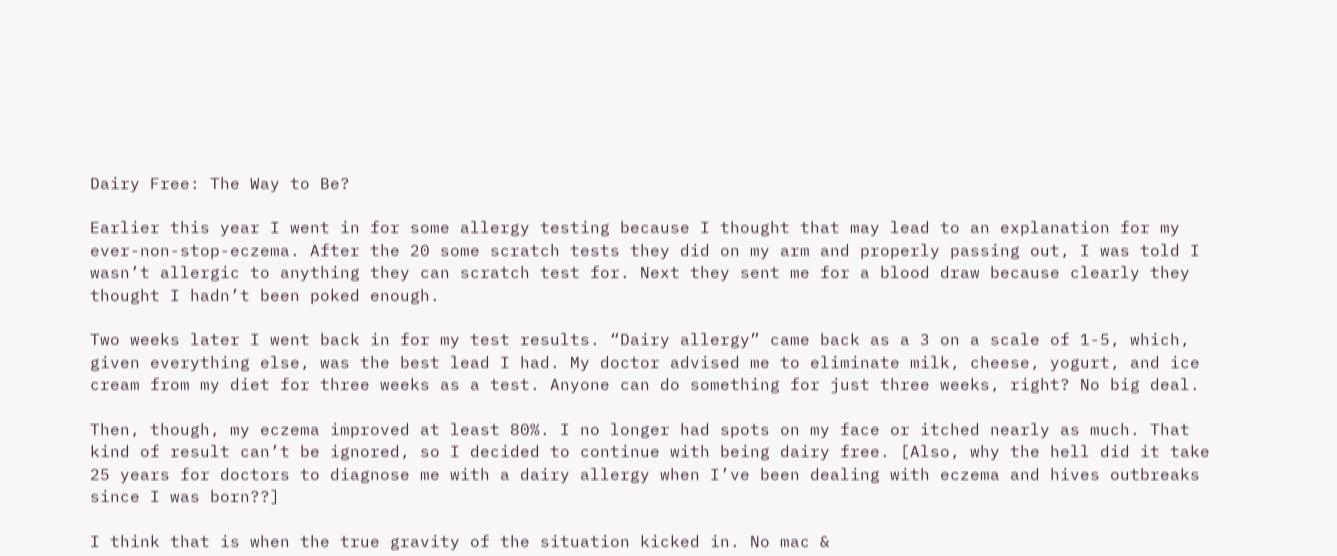Dairy Free: The Way to Be?

Earlier this year I went in for some allergy testing because I thought that may lead to an explanation for my ever-non-stop-eczema. After the 20 some scratch tests they did on my arm and properly passing out, I was told I wasn’t allergic to anything they can scratch test for. Next they sent me for a blood draw because clearly they thought I hadn’t been poked enough.

Two weeks later I went back in for my test results. “Dairy allergy” came back as a 3 on a scale of 1-5, which, given everything else, was the best lead I had. My doctor advised me to eliminate milk, cheese, yogurt, and ice cream from my diet for three weeks as a test. Anyone can do something for just three weeks, right? No big deal.

Then, though, my eczema improved at least 80%. I no longer had spots on my face or itched nearly as much. That kind of result can’t be ignored, so I decided to continue with being dairy free. [Also, why the hell did it take 25 years for doctors to diagnose me with a dairy allergy when I’ve been dealing with eczema and hives outbreaks since I was born??]

I think that is when the true gravity of the situation kicked in. No mac &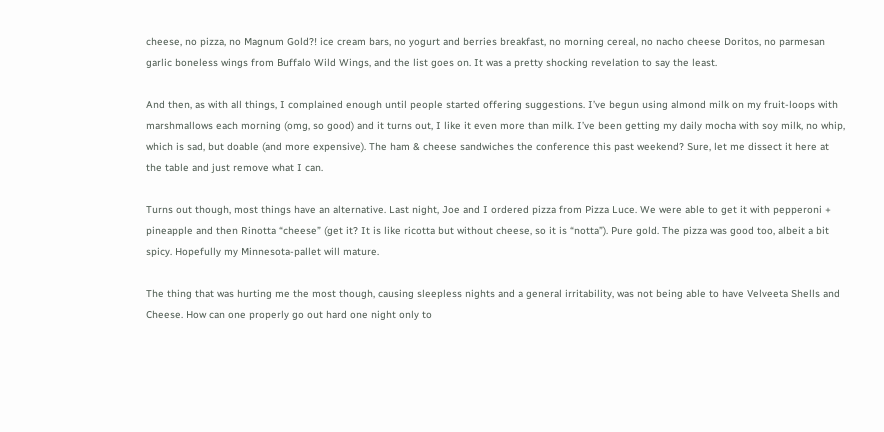cheese, no pizza, no Magnum Gold?! ice cream bars, no yogurt and berries breakfast, no morning cereal, no nacho cheese Doritos, no parmesan garlic boneless wings from Buffalo Wild Wings, and the list goes on. It was a pretty shocking revelation to say the least.

And then, as with all things, I complained enough until people started offering suggestions. I’ve begun using almond milk on my fruit-loops with marshmallows each morning (omg, so good) and it turns out, I like it even more than milk. I’ve been getting my daily mocha with soy milk, no whip, which is sad, but doable (and more expensive). The ham & cheese sandwiches the conference this past weekend? Sure, let me dissect it here at the table and just remove what I can.

Turns out though, most things have an alternative. Last night, Joe and I ordered pizza from Pizza Luce. We were able to get it with pepperoni + pineapple and then Rinotta “cheese” (get it? It is like ricotta but without cheese, so it is “notta”). Pure gold. The pizza was good too, albeit a bit spicy. Hopefully my Minnesota-pallet will mature.

The thing that was hurting me the most though, causing sleepless nights and a general irritability, was not being able to have Velveeta Shells and Cheese. How can one properly go out hard one night only to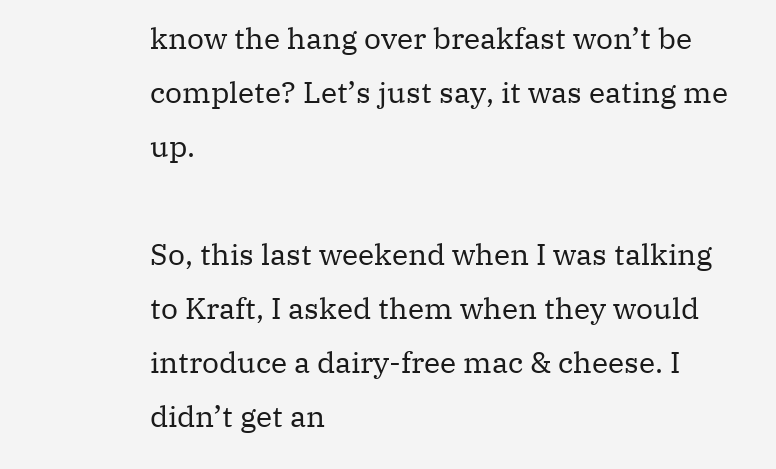know the hang over breakfast won’t be complete? Let’s just say, it was eating me up.

So, this last weekend when I was talking to Kraft, I asked them when they would introduce a dairy-free mac & cheese. I didn’t get an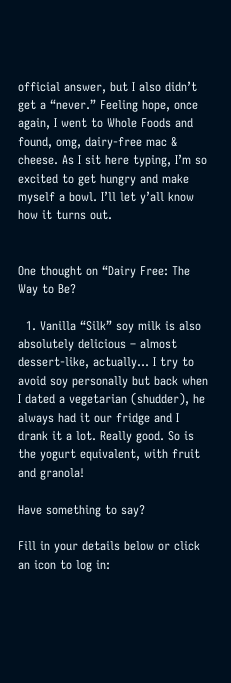official answer, but I also didn’t get a “never.” Feeling hope, once again, I went to Whole Foods and found, omg, dairy-free mac & cheese. As I sit here typing, I’m so excited to get hungry and make myself a bowl. I’ll let y’all know how it turns out.


One thought on “Dairy Free: The Way to Be?

  1. Vanilla “Silk” soy milk is also absolutely delicious – almost dessert-like, actually… I try to avoid soy personally but back when I dated a vegetarian (shudder), he always had it our fridge and I drank it a lot. Really good. So is the yogurt equivalent, with fruit and granola!

Have something to say?

Fill in your details below or click an icon to log in: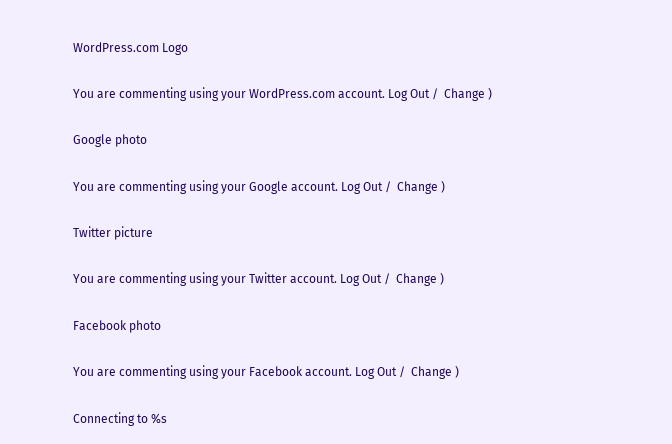WordPress.com Logo

You are commenting using your WordPress.com account. Log Out /  Change )

Google photo

You are commenting using your Google account. Log Out /  Change )

Twitter picture

You are commenting using your Twitter account. Log Out /  Change )

Facebook photo

You are commenting using your Facebook account. Log Out /  Change )

Connecting to %s